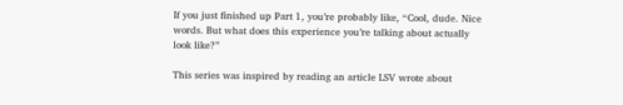If you just finished up Part 1, you’re probably like, “Cool, dude. Nice words. But what does this experience you’re talking about actually look like?”

This series was inspired by reading an article LSV wrote about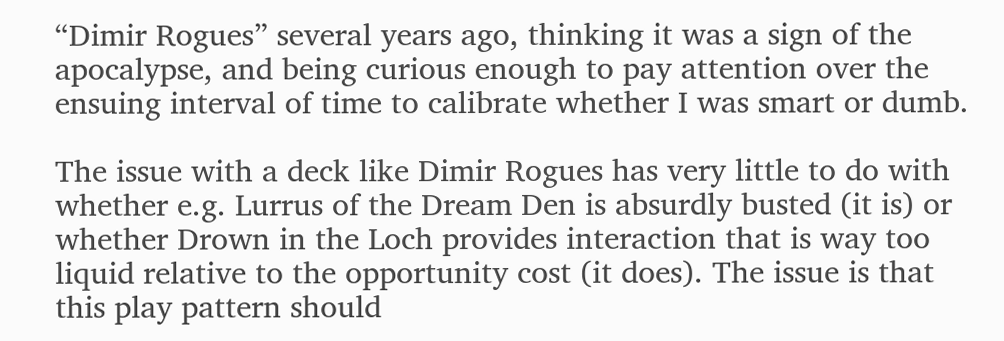“Dimir Rogues” several years ago, thinking it was a sign of the apocalypse, and being curious enough to pay attention over the ensuing interval of time to calibrate whether I was smart or dumb.

The issue with a deck like Dimir Rogues has very little to do with whether e.g. Lurrus of the Dream Den is absurdly busted (it is) or whether Drown in the Loch provides interaction that is way too liquid relative to the opportunity cost (it does). The issue is that this play pattern should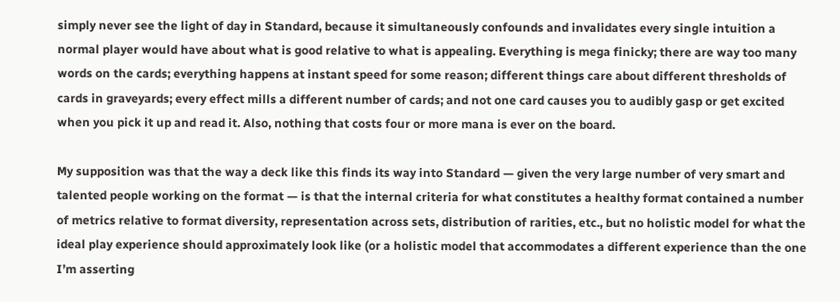simply never see the light of day in Standard, because it simultaneously confounds and invalidates every single intuition a normal player would have about what is good relative to what is appealing. Everything is mega finicky; there are way too many words on the cards; everything happens at instant speed for some reason; different things care about different thresholds of cards in graveyards; every effect mills a different number of cards; and not one card causes you to audibly gasp or get excited when you pick it up and read it. Also, nothing that costs four or more mana is ever on the board.

My supposition was that the way a deck like this finds its way into Standard — given the very large number of very smart and talented people working on the format — is that the internal criteria for what constitutes a healthy format contained a number of metrics relative to format diversity, representation across sets, distribution of rarities, etc., but no holistic model for what the ideal play experience should approximately look like (or a holistic model that accommodates a different experience than the one I’m asserting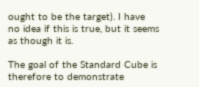ought to be the target). I have no idea if this is true, but it seems as though it is.

The goal of the Standard Cube is therefore to demonstrate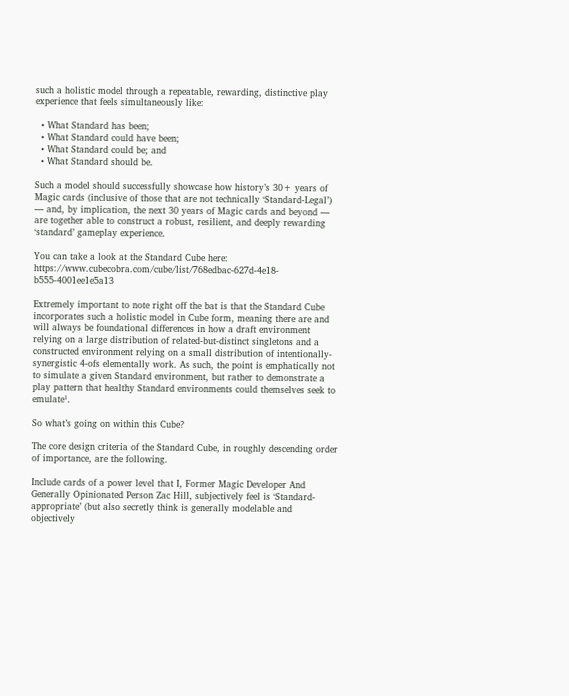such a holistic model through a repeatable, rewarding, distinctive play experience that feels simultaneously like:

  • What Standard has been;
  • What Standard could have been;
  • What Standard could be; and
  • What Standard should be.

Such a model should successfully showcase how history’s 30+ years of Magic cards (inclusive of those that are not technically ‘Standard-Legal’) — and, by implication, the next 30 years of Magic cards and beyond — are together able to construct a robust, resilient, and deeply rewarding ‘standard’ gameplay experience.

You can take a look at the Standard Cube here: https://www.cubecobra.com/cube/list/768edbac-627d-4e18-b555-4001ee1e5a13

Extremely important to note right off the bat is that the Standard Cube incorporates such a holistic model in Cube form, meaning there are and will always be foundational differences in how a draft environment relying on a large distribution of related-but-distinct singletons and a constructed environment relying on a small distribution of intentionally-synergistic 4-ofs elementally work. As such, the point is emphatically not to simulate a given Standard environment, but rather to demonstrate a play pattern that healthy Standard environments could themselves seek to emulate¹.

So what’s going on within this Cube?

The core design criteria of the Standard Cube, in roughly descending order of importance, are the following.

Include cards of a power level that I, Former Magic Developer And Generally Opinionated Person Zac Hill, subjectively feel is ‘Standard-appropriate’ (but also secretly think is generally modelable and objectively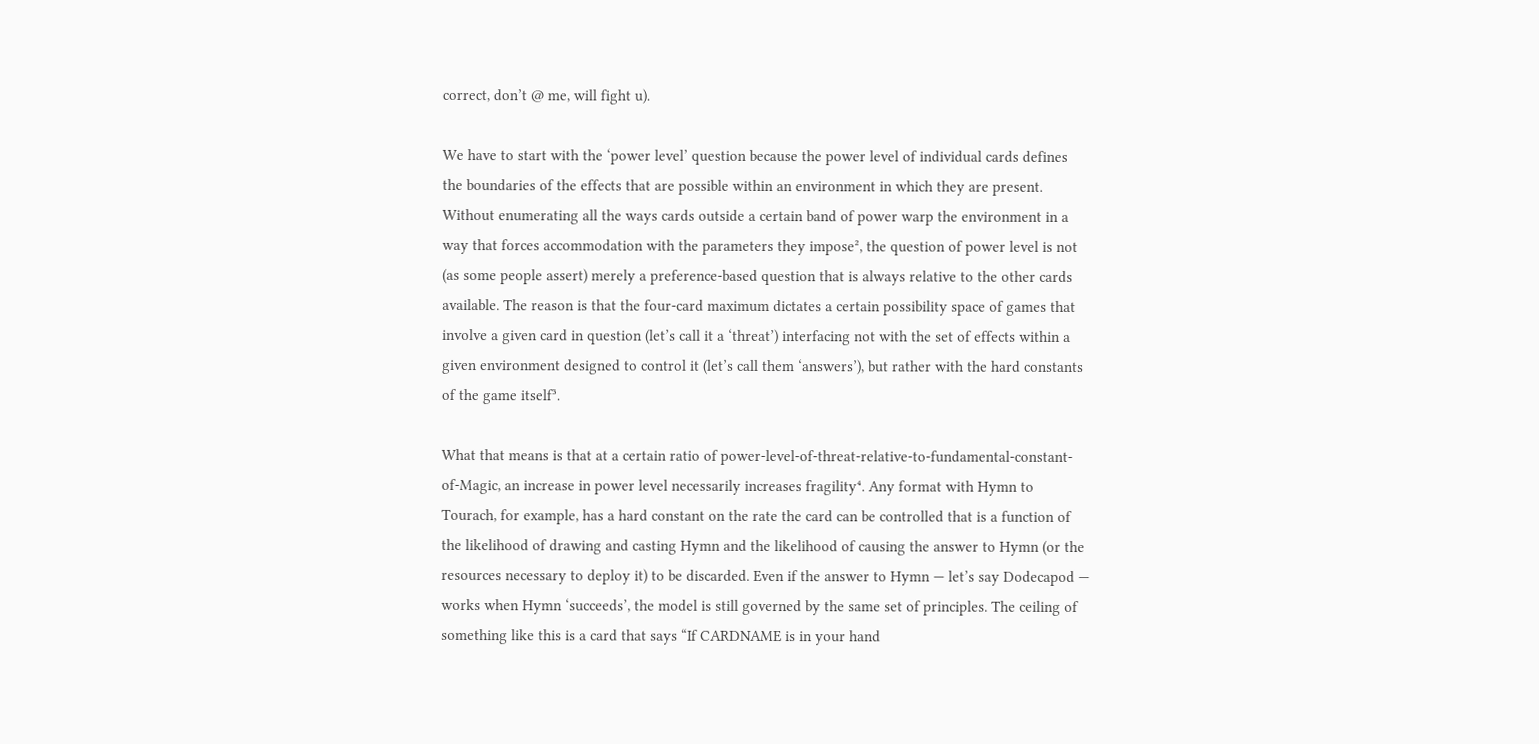correct, don’t @ me, will fight u).

We have to start with the ‘power level’ question because the power level of individual cards defines the boundaries of the effects that are possible within an environment in which they are present. Without enumerating all the ways cards outside a certain band of power warp the environment in a way that forces accommodation with the parameters they impose², the question of power level is not (as some people assert) merely a preference-based question that is always relative to the other cards available. The reason is that the four-card maximum dictates a certain possibility space of games that involve a given card in question (let’s call it a ‘threat’) interfacing not with the set of effects within a given environment designed to control it (let’s call them ‘answers’), but rather with the hard constants of the game itself³.

What that means is that at a certain ratio of power-level-of-threat-relative-to-fundamental-constant-of-Magic, an increase in power level necessarily increases fragility⁴. Any format with Hymn to Tourach, for example, has a hard constant on the rate the card can be controlled that is a function of the likelihood of drawing and casting Hymn and the likelihood of causing the answer to Hymn (or the resources necessary to deploy it) to be discarded. Even if the answer to Hymn — let’s say Dodecapod — works when Hymn ‘succeeds’, the model is still governed by the same set of principles. The ceiling of something like this is a card that says “If CARDNAME is in your hand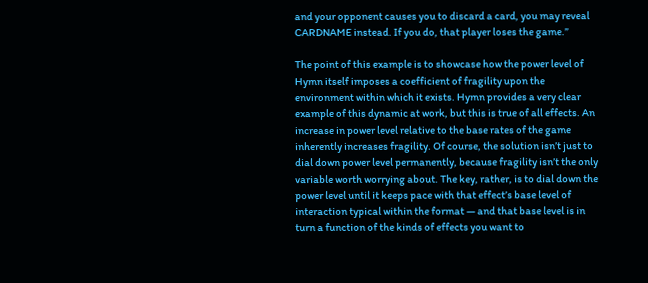and your opponent causes you to discard a card, you may reveal CARDNAME instead. If you do, that player loses the game.”

The point of this example is to showcase how the power level of Hymn itself imposes a coefficient of fragility upon the environment within which it exists. Hymn provides a very clear example of this dynamic at work, but this is true of all effects. An increase in power level relative to the base rates of the game inherently increases fragility. Of course, the solution isn’t just to dial down power level permanently, because fragility isn’t the only variable worth worrying about. The key, rather, is to dial down the power level until it keeps pace with that effect’s base level of interaction typical within the format — and that base level is in turn a function of the kinds of effects you want to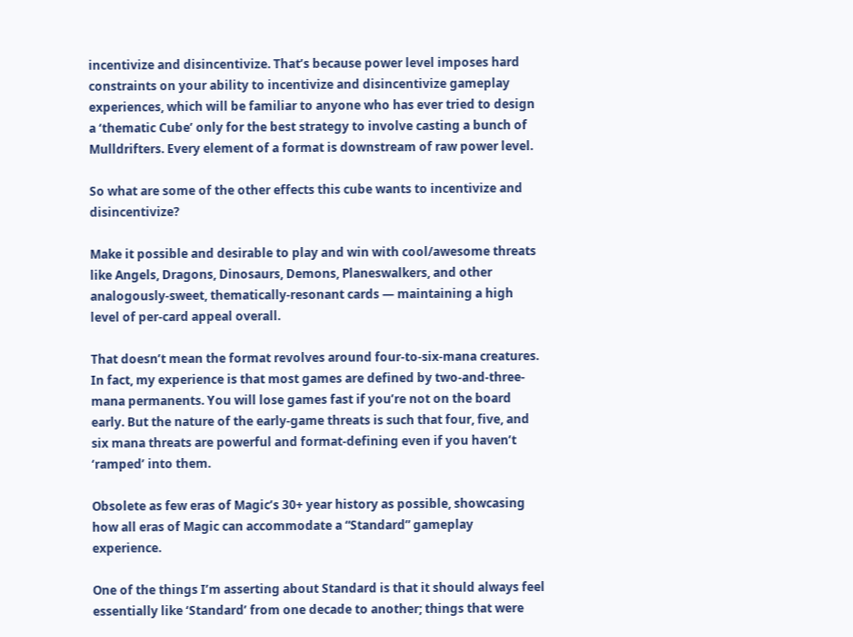incentivize and disincentivize. That’s because power level imposes hard constraints on your ability to incentivize and disincentivize gameplay experiences, which will be familiar to anyone who has ever tried to design a ‘thematic Cube’ only for the best strategy to involve casting a bunch of Mulldrifters. Every element of a format is downstream of raw power level.

So what are some of the other effects this cube wants to incentivize and disincentivize?

Make it possible and desirable to play and win with cool/awesome threats like Angels, Dragons, Dinosaurs, Demons, Planeswalkers, and other analogously-sweet, thematically-resonant cards — maintaining a high level of per-card appeal overall.

That doesn’t mean the format revolves around four-to-six-mana creatures. In fact, my experience is that most games are defined by two-and-three-mana permanents. You will lose games fast if you’re not on the board early. But the nature of the early-game threats is such that four, five, and six mana threats are powerful and format-defining even if you haven’t ‘ramped’ into them.

Obsolete as few eras of Magic’s 30+ year history as possible, showcasing how all eras of Magic can accommodate a “Standard” gameplay experience.

One of the things I’m asserting about Standard is that it should always feel essentially like ‘Standard’ from one decade to another; things that were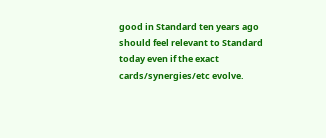good in Standard ten years ago should feel relevant to Standard today even if the exact cards/synergies/etc evolve.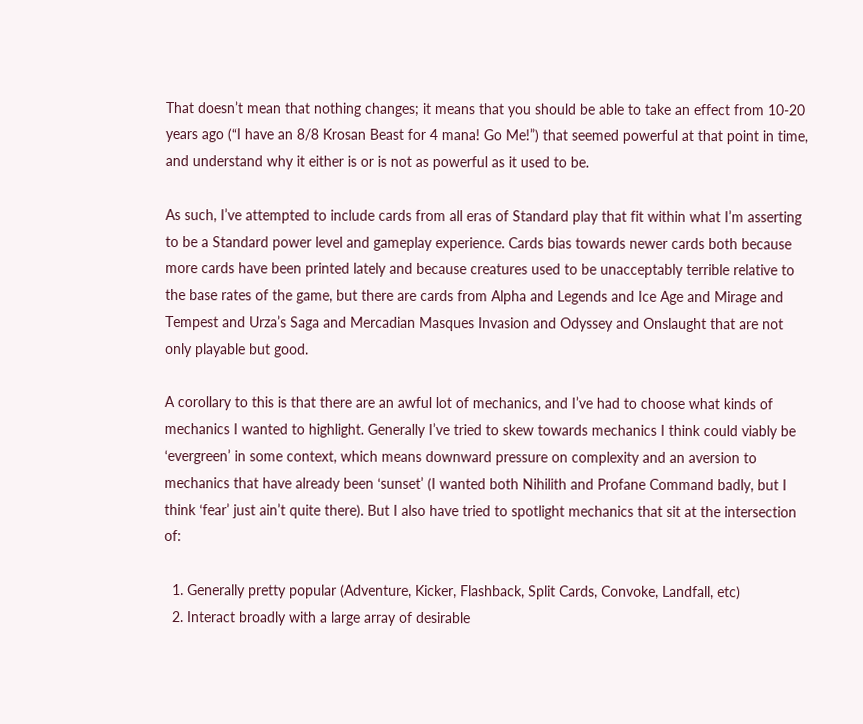That doesn’t mean that nothing changes; it means that you should be able to take an effect from 10-20 years ago (“I have an 8/8 Krosan Beast for 4 mana! Go Me!”) that seemed powerful at that point in time, and understand why it either is or is not as powerful as it used to be.

As such, I’ve attempted to include cards from all eras of Standard play that fit within what I’m asserting to be a Standard power level and gameplay experience. Cards bias towards newer cards both because more cards have been printed lately and because creatures used to be unacceptably terrible relative to the base rates of the game, but there are cards from Alpha and Legends and Ice Age and Mirage and Tempest and Urza’s Saga and Mercadian Masques Invasion and Odyssey and Onslaught that are not only playable but good.

A corollary to this is that there are an awful lot of mechanics, and I’ve had to choose what kinds of mechanics I wanted to highlight. Generally I’ve tried to skew towards mechanics I think could viably be ‘evergreen’ in some context, which means downward pressure on complexity and an aversion to mechanics that have already been ‘sunset’ (I wanted both Nihilith and Profane Command badly, but I think ‘fear’ just ain’t quite there). But I also have tried to spotlight mechanics that sit at the intersection of:

  1. Generally pretty popular (Adventure, Kicker, Flashback, Split Cards, Convoke, Landfall, etc)
  2. Interact broadly with a large array of desirable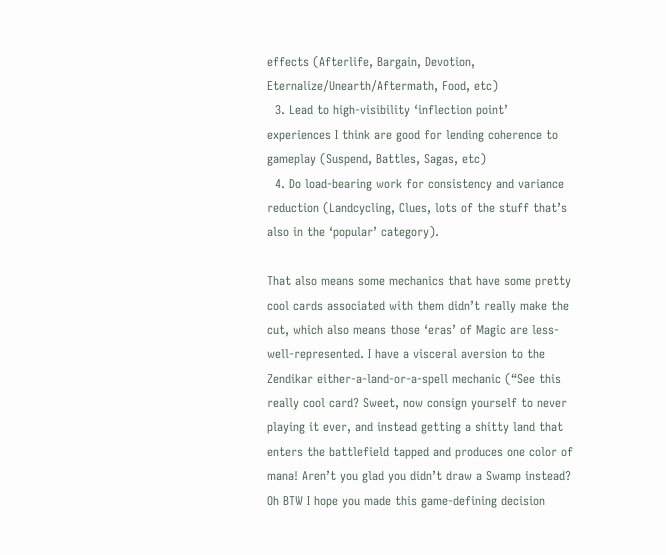effects (Afterlife, Bargain, Devotion, Eternalize/Unearth/Aftermath, Food, etc)
  3. Lead to high-visibility ‘inflection point’ experiences I think are good for lending coherence to gameplay (Suspend, Battles, Sagas, etc)
  4. Do load-bearing work for consistency and variance reduction (Landcycling, Clues, lots of the stuff that’s also in the ‘popular’ category).

That also means some mechanics that have some pretty cool cards associated with them didn’t really make the cut, which also means those ‘eras’ of Magic are less-well-represented. I have a visceral aversion to the Zendikar either-a-land-or-a-spell mechanic (“See this really cool card? Sweet, now consign yourself to never playing it ever, and instead getting a shitty land that enters the battlefield tapped and produces one color of mana! Aren’t you glad you didn’t draw a Swamp instead? Oh BTW I hope you made this game-defining decision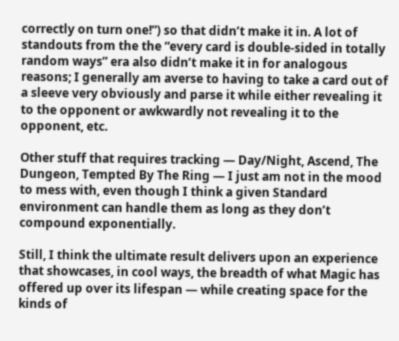correctly on turn one!”) so that didn’t make it in. A lot of standouts from the the “every card is double-sided in totally random ways” era also didn’t make it in for analogous reasons; I generally am averse to having to take a card out of a sleeve very obviously and parse it while either revealing it to the opponent or awkwardly not revealing it to the opponent, etc.

Other stuff that requires tracking — Day/Night, Ascend, The Dungeon, Tempted By The Ring — I just am not in the mood to mess with, even though I think a given Standard environment can handle them as long as they don’t compound exponentially.

Still, I think the ultimate result delivers upon an experience that showcases, in cool ways, the breadth of what Magic has offered up over its lifespan — while creating space for the kinds of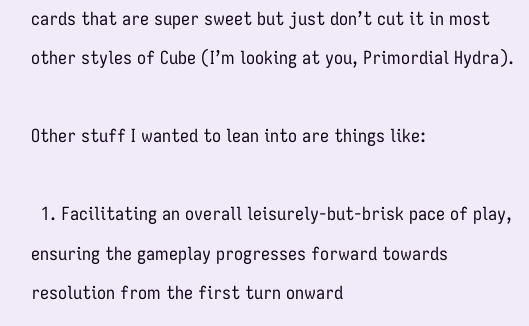cards that are super sweet but just don’t cut it in most other styles of Cube (I’m looking at you, Primordial Hydra).

Other stuff I wanted to lean into are things like:

  1. Facilitating an overall leisurely-but-brisk pace of play, ensuring the gameplay progresses forward towards resolution from the first turn onward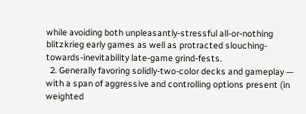while avoiding both unpleasantly-stressful all-or-nothing blitzkrieg early games as well as protracted slouching-towards-inevitability late-game grind-fests.
  2. Generally favoring solidly-two-color decks and gameplay — with a span of aggressive and controlling options present (in weighted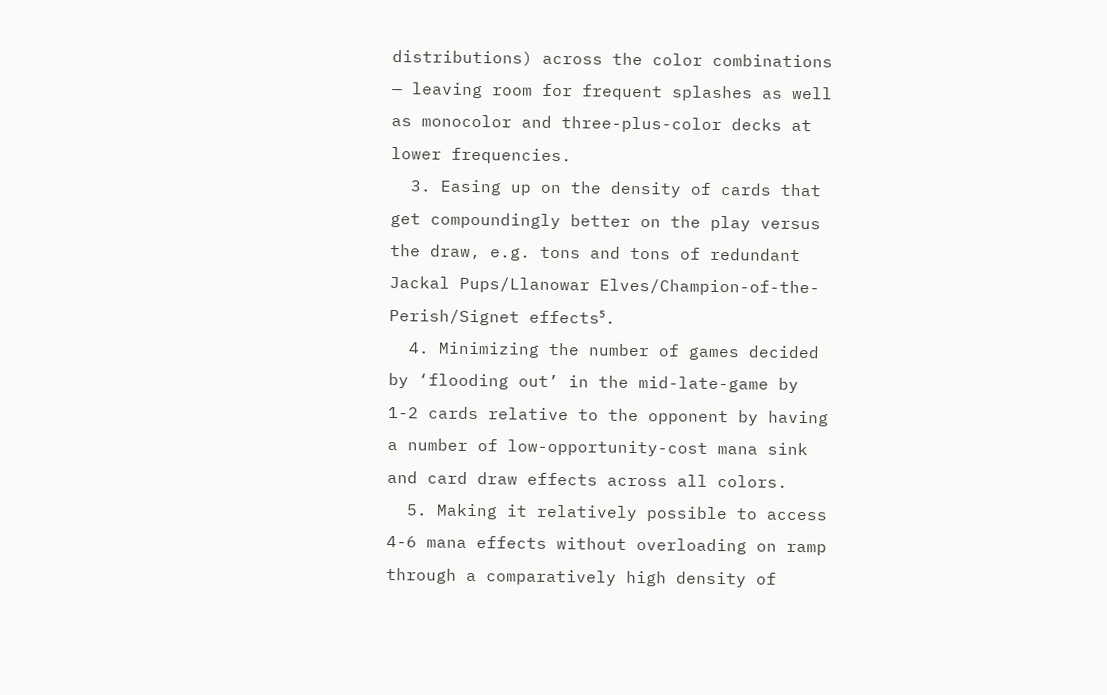distributions) across the color combinations — leaving room for frequent splashes as well as monocolor and three-plus-color decks at lower frequencies.
  3. Easing up on the density of cards that get compoundingly better on the play versus the draw, e.g. tons and tons of redundant Jackal Pups/Llanowar Elves/Champion-of-the-Perish/Signet effects⁵.
  4. Minimizing the number of games decided by ‘flooding out’ in the mid-late-game by 1-2 cards relative to the opponent by having a number of low-opportunity-cost mana sink and card draw effects across all colors.
  5. Making it relatively possible to access 4-6 mana effects without overloading on ramp through a comparatively high density of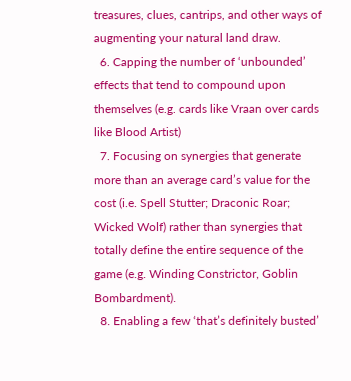treasures, clues, cantrips, and other ways of augmenting your natural land draw.
  6. Capping the number of ‘unbounded’ effects that tend to compound upon themselves (e.g. cards like Vraan over cards like Blood Artist)
  7. Focusing on synergies that generate more than an average card’s value for the cost (i.e. Spell Stutter; Draconic Roar; Wicked Wolf) rather than synergies that totally define the entire sequence of the game (e.g. Winding Constrictor, Goblin Bombardment).
  8. Enabling a few ‘that’s definitely busted’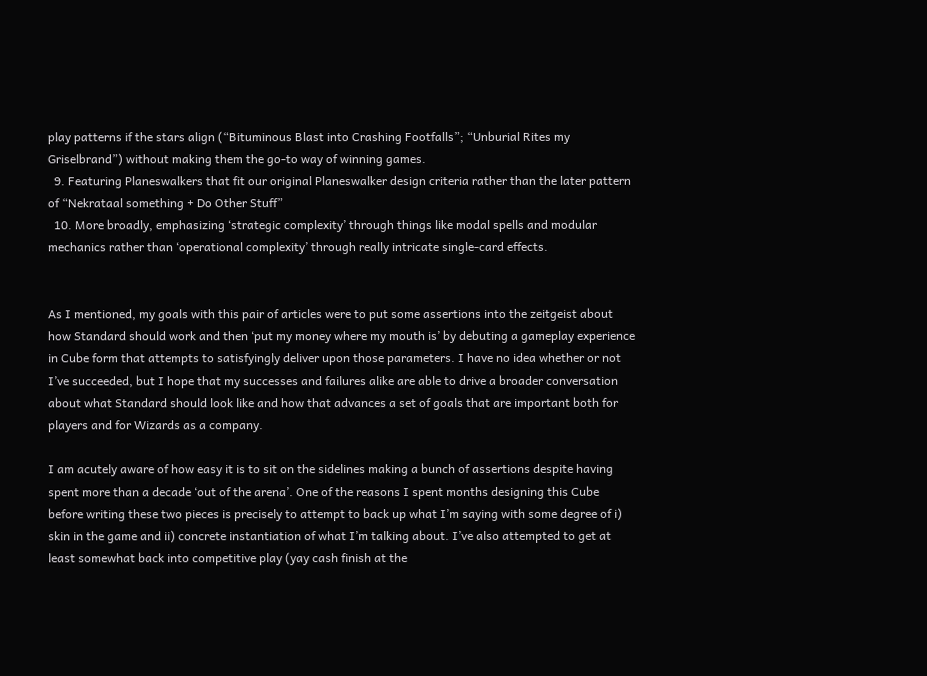play patterns if the stars align (“Bituminous Blast into Crashing Footfalls”; “Unburial Rites my Griselbrand”) without making them the go-to way of winning games.
  9. Featuring Planeswalkers that fit our original Planeswalker design criteria rather than the later pattern of “Nekrataal something + Do Other Stuff”
  10. More broadly, emphasizing ‘strategic complexity’ through things like modal spells and modular mechanics rather than ‘operational complexity’ through really intricate single-card effects.


As I mentioned, my goals with this pair of articles were to put some assertions into the zeitgeist about how Standard should work and then ‘put my money where my mouth is’ by debuting a gameplay experience in Cube form that attempts to satisfyingly deliver upon those parameters. I have no idea whether or not I’ve succeeded, but I hope that my successes and failures alike are able to drive a broader conversation about what Standard should look like and how that advances a set of goals that are important both for players and for Wizards as a company.

I am acutely aware of how easy it is to sit on the sidelines making a bunch of assertions despite having spent more than a decade ‘out of the arena’. One of the reasons I spent months designing this Cube before writing these two pieces is precisely to attempt to back up what I’m saying with some degree of i) skin in the game and ii) concrete instantiation of what I’m talking about. I’ve also attempted to get at least somewhat back into competitive play (yay cash finish at the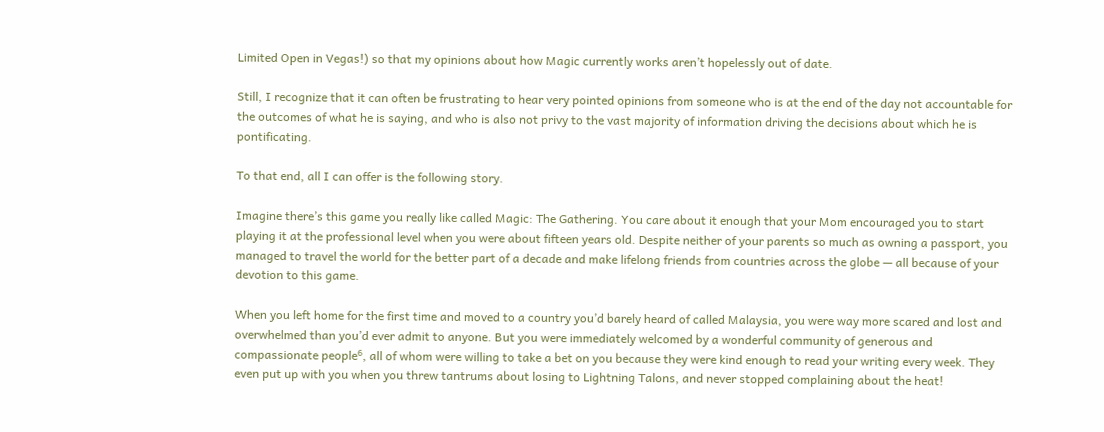Limited Open in Vegas!) so that my opinions about how Magic currently works aren’t hopelessly out of date.

Still, I recognize that it can often be frustrating to hear very pointed opinions from someone who is at the end of the day not accountable for the outcomes of what he is saying, and who is also not privy to the vast majority of information driving the decisions about which he is pontificating.

To that end, all I can offer is the following story.

Imagine there’s this game you really like called Magic: The Gathering. You care about it enough that your Mom encouraged you to start playing it at the professional level when you were about fifteen years old. Despite neither of your parents so much as owning a passport, you managed to travel the world for the better part of a decade and make lifelong friends from countries across the globe — all because of your devotion to this game.

When you left home for the first time and moved to a country you’d barely heard of called Malaysia, you were way more scared and lost and overwhelmed than you’d ever admit to anyone. But you were immediately welcomed by a wonderful community of generous and compassionate people⁶, all of whom were willing to take a bet on you because they were kind enough to read your writing every week. They even put up with you when you threw tantrums about losing to Lightning Talons, and never stopped complaining about the heat!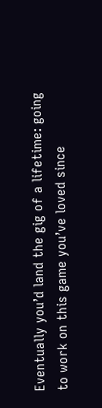Eventually you’d land the gig of a lifetime: going to work on this game you’ve loved since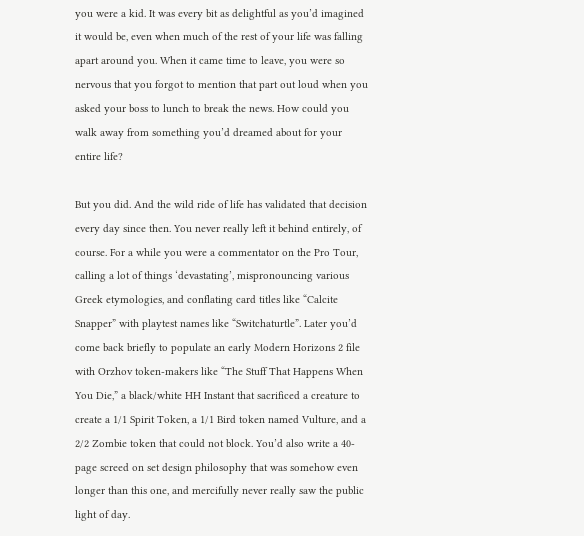you were a kid. It was every bit as delightful as you’d imagined it would be, even when much of the rest of your life was falling apart around you. When it came time to leave, you were so nervous that you forgot to mention that part out loud when you asked your boss to lunch to break the news. How could you walk away from something you’d dreamed about for your entire life?

But you did. And the wild ride of life has validated that decision every day since then. You never really left it behind entirely, of course. For a while you were a commentator on the Pro Tour, calling a lot of things ‘devastating’, mispronouncing various Greek etymologies, and conflating card titles like “Calcite Snapper” with playtest names like “Switchaturtle”. Later you’d come back briefly to populate an early Modern Horizons 2 file with Orzhov token-makers like “The Stuff That Happens When You Die,” a black/white HH Instant that sacrificed a creature to create a 1/1 Spirit Token, a 1/1 Bird token named Vulture, and a 2/2 Zombie token that could not block. You’d also write a 40-page screed on set design philosophy that was somehow even longer than this one, and mercifully never really saw the public light of day.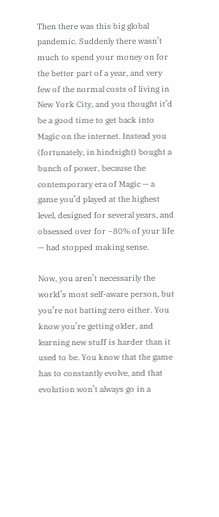Then there was this big global pandemic. Suddenly there wasn’t much to spend your money on for the better part of a year, and very few of the normal costs of living in New York City, and you thought it’d be a good time to get back into Magic on the internet. Instead you (fortunately, in hindsight) bought a bunch of power, because the contemporary era of Magic — a game you’d played at the highest level, designed for several years, and obsessed over for ~80% of your life — had stopped making sense.

Now, you aren’t necessarily the world’s most self-aware person, but you’re not batting zero either. You know you’re getting older, and learning new stuff is harder than it used to be. You know that the game has to constantly evolve, and that evolution won’t always go in a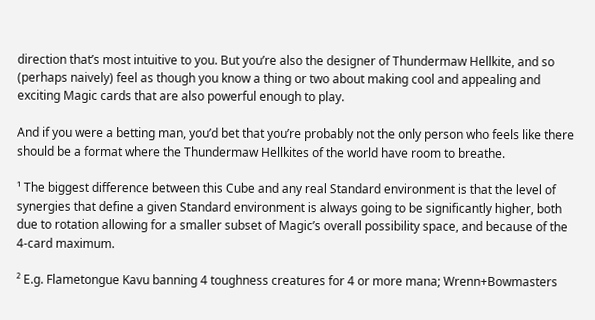direction that’s most intuitive to you. But you’re also the designer of Thundermaw Hellkite, and so (perhaps naively) feel as though you know a thing or two about making cool and appealing and exciting Magic cards that are also powerful enough to play.

And if you were a betting man, you’d bet that you’re probably not the only person who feels like there should be a format where the Thundermaw Hellkites of the world have room to breathe.

¹ The biggest difference between this Cube and any real Standard environment is that the level of synergies that define a given Standard environment is always going to be significantly higher, both due to rotation allowing for a smaller subset of Magic’s overall possibility space, and because of the 4-card maximum.

² E.g. Flametongue Kavu banning 4 toughness creatures for 4 or more mana; Wrenn+Bowmasters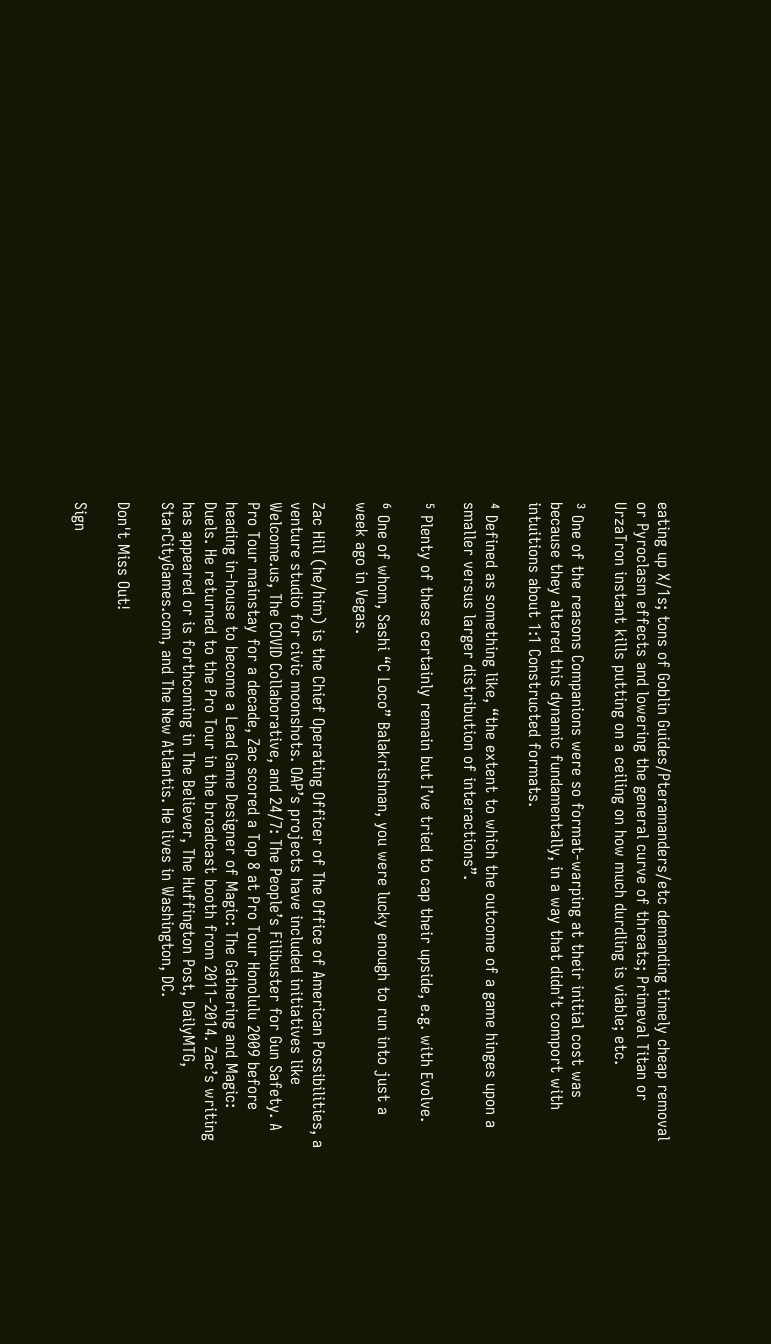eating up X/1s; tons of Goblin Guides/Pteramanders/etc demanding timely cheap removal or Pyroclasm effects and lowering the general curve of threats; Primeval Titan or UrzaTron instant kills putting on a ceiling on how much durdling is viable; etc.

³ One of the reasons Companions were so format-warping at their initial cost was because they altered this dynamic fundamentally, in a way that didn’t comport with intuitions about 1:1 Constructed formats.

⁴ Defined as something like, “the extent to which the outcome of a game hinges upon a smaller versus larger distribution of interactions”.

⁵ Plenty of these certainly remain but I’ve tried to cap their upside, e.g. with Evolve.

⁶ One of whom, Sashi “C Loco” Balakrishnan, you were lucky enough to run into just a week ago in Vegas.

Zac Hill (he/him) is the Chief Operating Officer of The Office of American Possibilities, a venture studio for civic moonshots. OAP’s projects have included initiatives like Welcome.us, The COVID Collaborative, and 24/7: The People’s Filibuster for Gun Safety. A Pro Tour mainstay for a decade, Zac scored a Top 8 at Pro Tour Honolulu 2009 before heading in-house to become a Lead Game Designer of Magic: The Gathering and Magic: Duels. He returned to the Pro Tour in the broadcast booth from 2011-2014. Zac’s writing has appeared or is forthcoming in The Believer, The Huffington Post, DailyMTG, StarCityGames.com, and The New Atlantis. He lives in Washington, DC.

Don't Miss Out!

Sign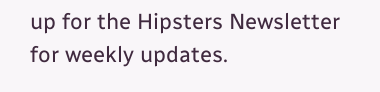up for the Hipsters Newsletter for weekly updates.